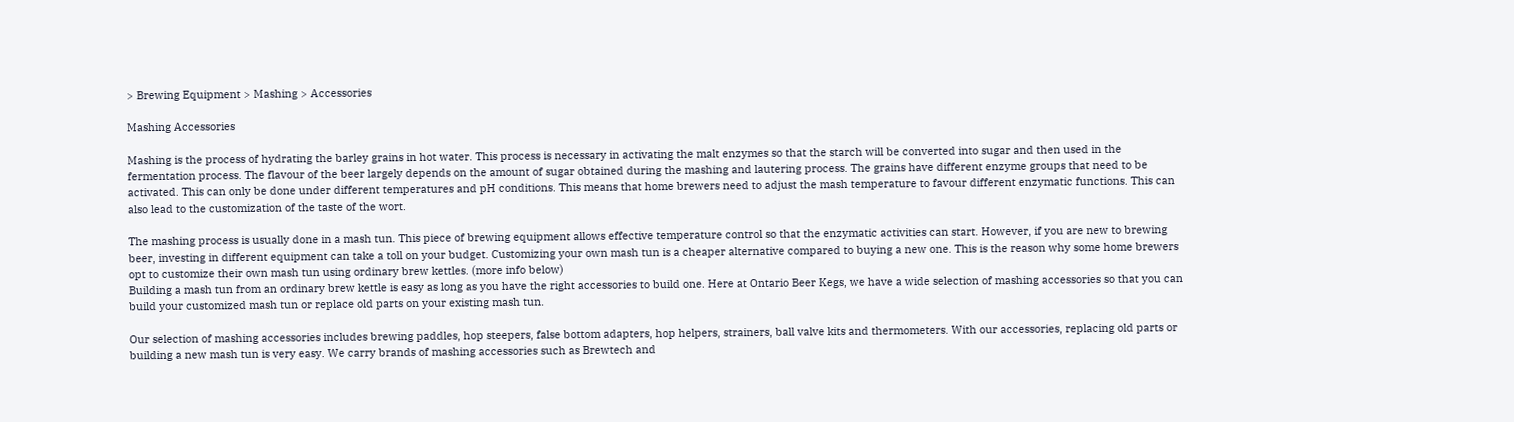> Brewing Equipment > Mashing > Accessories

Mashing Accessories

Mashing is the process of hydrating the barley grains in hot water. This process is necessary in activating the malt enzymes so that the starch will be converted into sugar and then used in the fermentation process. The flavour of the beer largely depends on the amount of sugar obtained during the mashing and lautering process. The grains have different enzyme groups that need to be activated. This can only be done under different temperatures and pH conditions. This means that home brewers need to adjust the mash temperature to favour different enzymatic functions. This can also lead to the customization of the taste of the wort.

The mashing process is usually done in a mash tun. This piece of brewing equipment allows effective temperature control so that the enzymatic activities can start. However, if you are new to brewing beer, investing in different equipment can take a toll on your budget. Customizing your own mash tun is a cheaper alternative compared to buying a new one. This is the reason why some home brewers opt to customize their own mash tun using ordinary brew kettles. (more info below)
Building a mash tun from an ordinary brew kettle is easy as long as you have the right accessories to build one. Here at Ontario Beer Kegs, we have a wide selection of mashing accessories so that you can build your customized mash tun or replace old parts on your existing mash tun.

Our selection of mashing accessories includes brewing paddles, hop steepers, false bottom adapters, hop helpers, strainers, ball valve kits and thermometers. With our accessories, replacing old parts or building a new mash tun is very easy. We carry brands of mashing accessories such as Brewtech and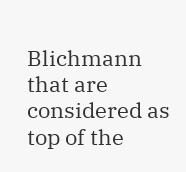Blichmann that are considered as top of the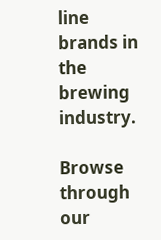line brands in the brewing industry.

Browse through our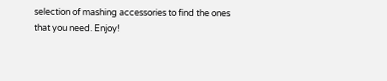selection of mashing accessories to find the ones that you need. Enjoy!